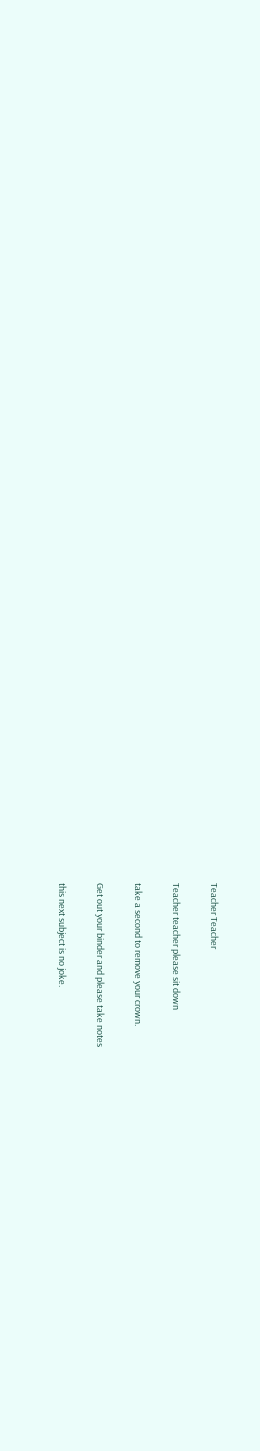Teacher Teacher

Teacher teacher please sit down

take a second to remove your crown.

Get out your binder and please take notes

this next subject is no joke.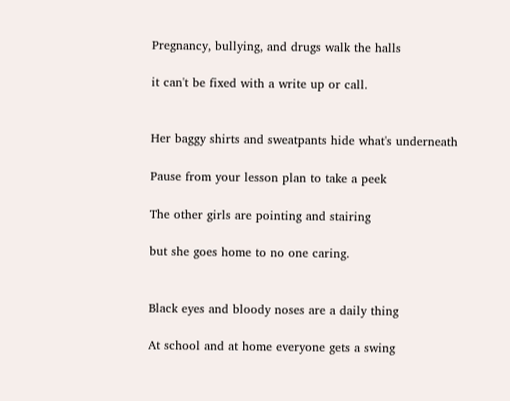Pregnancy, bullying, and drugs walk the halls

it can't be fixed with a write up or call.


Her baggy shirts and sweatpants hide what's underneath

Pause from your lesson plan to take a peek

The other girls are pointing and stairing

but she goes home to no one caring.


Black eyes and bloody noses are a daily thing

At school and at home everyone gets a swing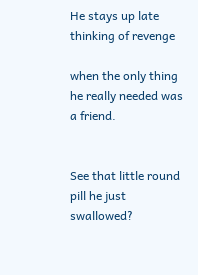He stays up late thinking of revenge

when the only thing he really needed was a friend.


See that little round pill he just swallowed?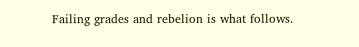Failing grades and rebelion is what follows.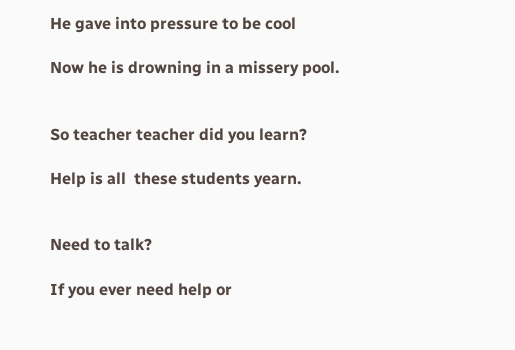He gave into pressure to be cool

Now he is drowning in a missery pool.


So teacher teacher did you learn?

Help is all  these students yearn.


Need to talk?

If you ever need help or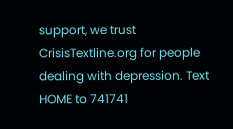support, we trust CrisisTextline.org for people dealing with depression. Text HOME to 741741